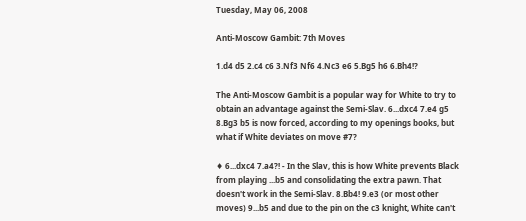Tuesday, May 06, 2008

Anti-Moscow Gambit: 7th Moves

1.d4 d5 2.c4 c6 3.Nf3 Nf6 4.Nc3 e6 5.Bg5 h6 6.Bh4!?

The Anti-Moscow Gambit is a popular way for White to try to obtain an advantage against the Semi-Slav. 6...dxc4 7.e4 g5 8.Bg3 b5 is now forced, according to my openings books, but what if White deviates on move #7?

♦ 6...dxc4 7.a4?! - In the Slav, this is how White prevents Black from playing ...b5 and consolidating the extra pawn. That doesn't work in the Semi-Slav. 8.Bb4! 9.e3 (or most other moves) 9...b5 and due to the pin on the c3 knight, White can't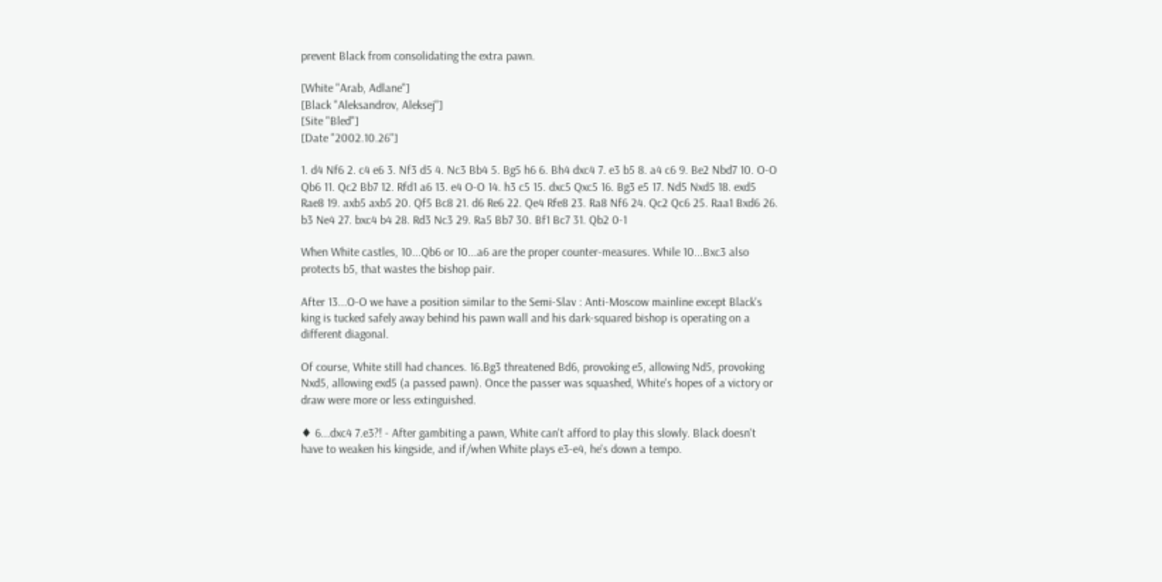prevent Black from consolidating the extra pawn.

[White "Arab, Adlane"]
[Black "Aleksandrov, Aleksej"]
[Site "Bled"]
[Date "2002.10.26"]

1. d4 Nf6 2. c4 e6 3. Nf3 d5 4. Nc3 Bb4 5. Bg5 h6 6. Bh4 dxc4 7. e3 b5 8. a4 c6 9. Be2 Nbd7 10. O-O Qb6 11. Qc2 Bb7 12. Rfd1 a6 13. e4 O-O 14. h3 c5 15. dxc5 Qxc5 16. Bg3 e5 17. Nd5 Nxd5 18. exd5 Rae8 19. axb5 axb5 20. Qf5 Bc8 21. d6 Re6 22. Qe4 Rfe8 23. Ra8 Nf6 24. Qc2 Qc6 25. Raa1 Bxd6 26. b3 Ne4 27. bxc4 b4 28. Rd3 Nc3 29. Ra5 Bb7 30. Bf1 Bc7 31. Qb2 0-1

When White castles, 10...Qb6 or 10...a6 are the proper counter-measures. While 10...Bxc3 also protects b5, that wastes the bishop pair.

After 13...O-O we have a position similar to the Semi-Slav : Anti-Moscow mainline except Black's king is tucked safely away behind his pawn wall and his dark-squared bishop is operating on a different diagonal.

Of course, White still had chances. 16.Bg3 threatened Bd6, provoking e5, allowing Nd5, provoking Nxd5, allowing exd5 (a passed pawn). Once the passer was squashed, White's hopes of a victory or draw were more or less extinguished.

♦ 6...dxc4 7.e3?! - After gambiting a pawn, White can't afford to play this slowly. Black doesn't have to weaken his kingside, and if/when White plays e3-e4, he's down a tempo.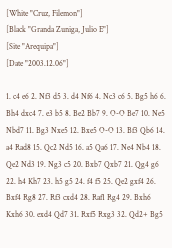[White "Cruz, Filemon"]
[Black "Granda Zuniga, Julio E"]
[Site "Arequipa"]
[Date "2003.12.06"]

1. c4 e6 2. Nf3 d5 3. d4 Nf6 4. Nc3 c6 5. Bg5 h6 6. Bh4 dxc4 7. e3 b5 8. Be2 Bb7 9. O-O Be7 10. Ne5 Nbd7 11. Bg3 Nxe5 12. Bxe5 O-O 13. Bf3 Qb6 14. a4 Rad8 15. Qc2 Nd5 16. a5 Qa6 17. Ne4 Nb4 18. Qe2 Nd3 19. Ng3 c5 20. Bxb7 Qxb7 21. Qg4 g6 22. h4 Kh7 23. h5 g5 24. f4 f5 25. Qe2 gxf4 26. Bxf4 Rg8 27. Rf3 cxd4 28. Raf1 Rg4 29. Bxh6 Kxh6 30. exd4 Qd7 31. Rxf5 Rxg3 32. Qd2+ Bg5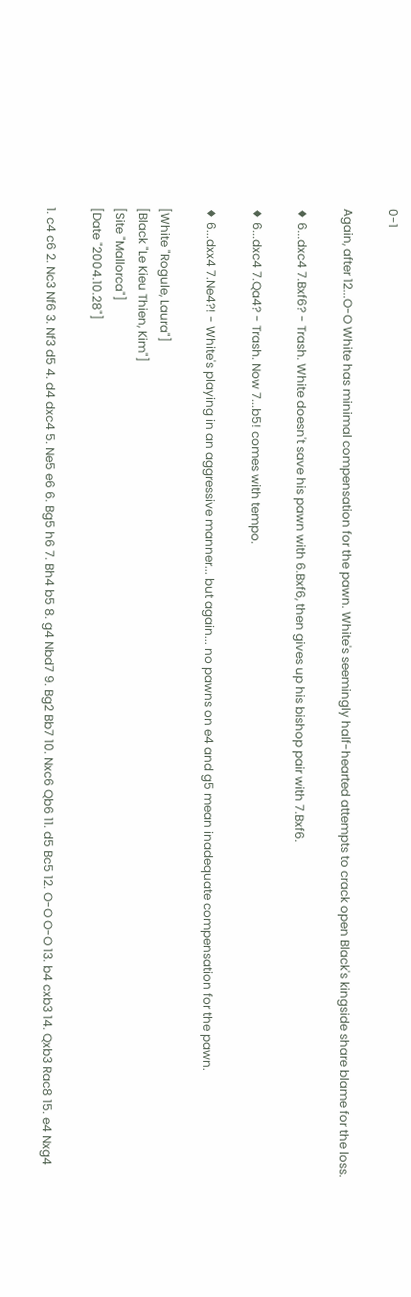0-1

Again, after 12...O-O White has minimal compensation for the pawn. White's seemingly half-hearted attempts to crack open Black's kingside share blame for the loss.

♦ 6...dxc4 7.Bxf6? - Trash. White doesn't save his pawn with 6.Bxf6, then gives up his bishop pair with 7.Bxf6.

♦ 6...dxc4 7.Qa4? - Trash. Now 7...b5! comes with tempo.

♦ 6...dxx4 7.Ne4?! - White's playing in an aggressive manner... but again... no pawns on e4 and g5 mean inadequate compensation for the pawn.

[White "Rogule, Laura"]
[Black "Le Kieu Thien, Kim"]
[Site "Mallorca"]
[Date "2004.10.28"]

1. c4 c6 2. Nc3 Nf6 3. Nf3 d5 4. d4 dxc4 5. Ne5 e6 6. Bg5 h6 7. Bh4 b5 8. g4 Nbd7 9. Bg2 Bb7 10. Nxc6 Qb6 11. d5 Bc5 12. O-O O-O 13. b4 cxb3 14. Qxb3 Rac8 15. e4 Nxg4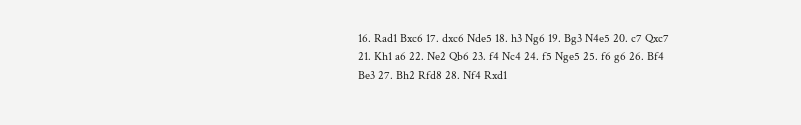16. Rad1 Bxc6 17. dxc6 Nde5 18. h3 Ng6 19. Bg3 N4e5 20. c7 Qxc7 21. Kh1 a6 22. Ne2 Qb6 23. f4 Nc4 24. f5 Nge5 25. f6 g6 26. Bf4 Be3 27. Bh2 Rfd8 28. Nf4 Rxd1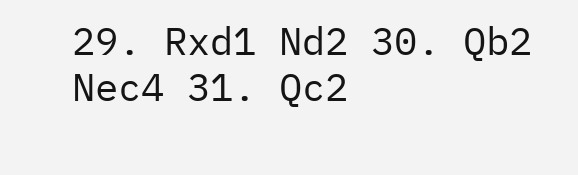29. Rxd1 Nd2 30. Qb2 Nec4 31. Qc2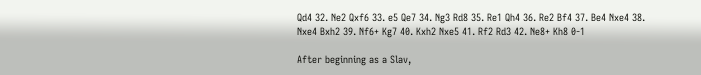Qd4 32. Ne2 Qxf6 33. e5 Qe7 34. Ng3 Rd8 35. Re1 Qh4 36. Re2 Bf4 37. Be4 Nxe4 38. Nxe4 Bxh2 39. Nf6+ Kg7 40. Kxh2 Nxe5 41. Rf2 Rd3 42. Ne8+ Kh8 0-1

After beginning as a Slav,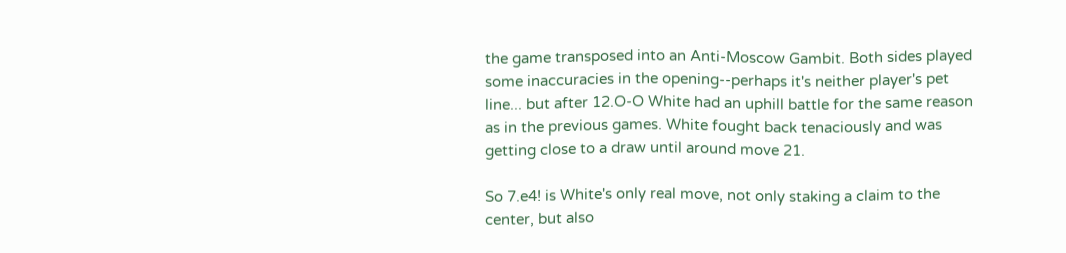the game transposed into an Anti-Moscow Gambit. Both sides played some inaccuracies in the opening--perhaps it's neither player's pet line... but after 12.O-O White had an uphill battle for the same reason as in the previous games. White fought back tenaciously and was getting close to a draw until around move 21.

So 7.e4! is White's only real move, not only staking a claim to the center, but also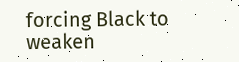forcing Black to weaken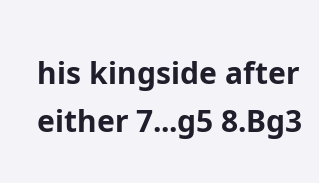his kingside after either 7...g5 8.Bg3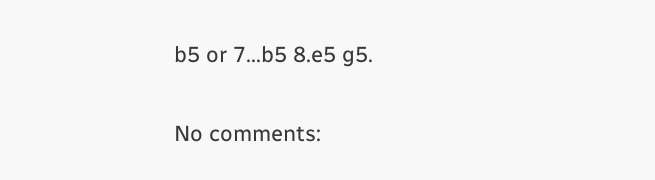b5 or 7...b5 8.e5 g5.

No comments: